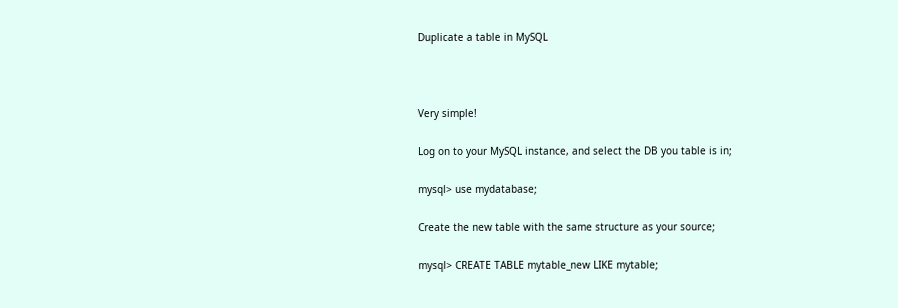Duplicate a table in MySQL



Very simple!

Log on to your MySQL instance, and select the DB you table is in;

mysql> use mydatabase;

Create the new table with the same structure as your source;

mysql> CREATE TABLE mytable_new LIKE mytable;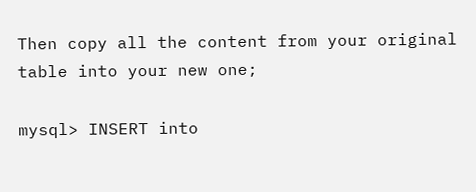Then copy all the content from your original table into your new one;

mysql> INSERT into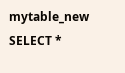mytable_new SELECT *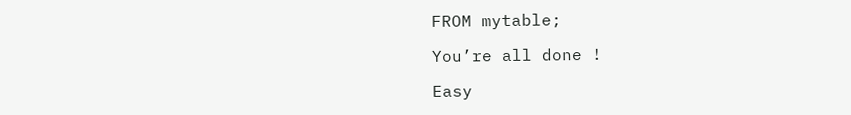FROM mytable;

You’re all done !

Easy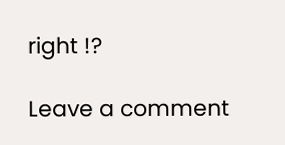right !?

Leave a comment